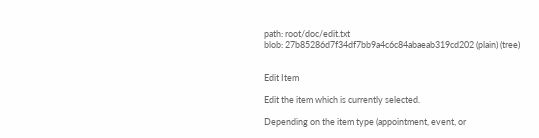path: root/doc/edit.txt
blob: 27b85286d7f34df7bb9a4c6c84abaeab319cd202 (plain) (tree)


Edit Item

Edit the item which is currently selected.

Depending on the item type (appointment, event, or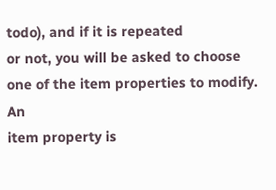todo), and if it is repeated
or not, you will be asked to choose one of the item properties to modify. An
item property is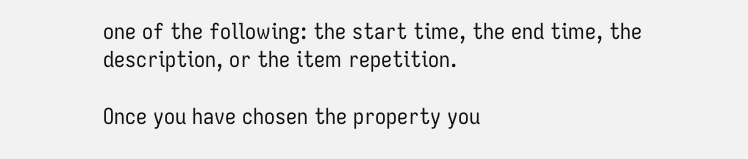one of the following: the start time, the end time, the
description, or the item repetition.

Once you have chosen the property you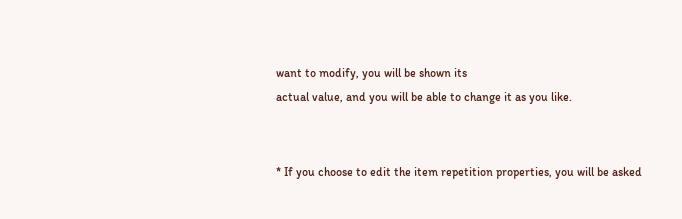want to modify, you will be shown its
actual value, and you will be able to change it as you like.


* If you choose to edit the item repetition properties, you will be asked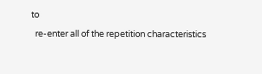to
  re-enter all of the repetition characteristics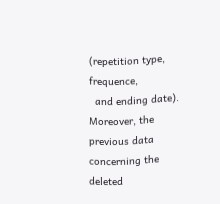(repetition type, frequence,
  and ending date). Moreover, the previous data concerning the deleted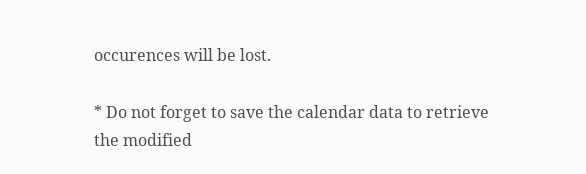occurences will be lost.

* Do not forget to save the calendar data to retrieve the modified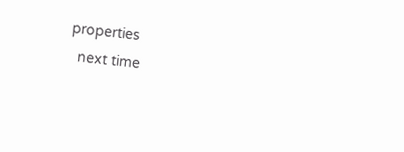properties
  next time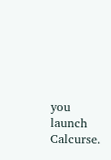you launch Calcurse.